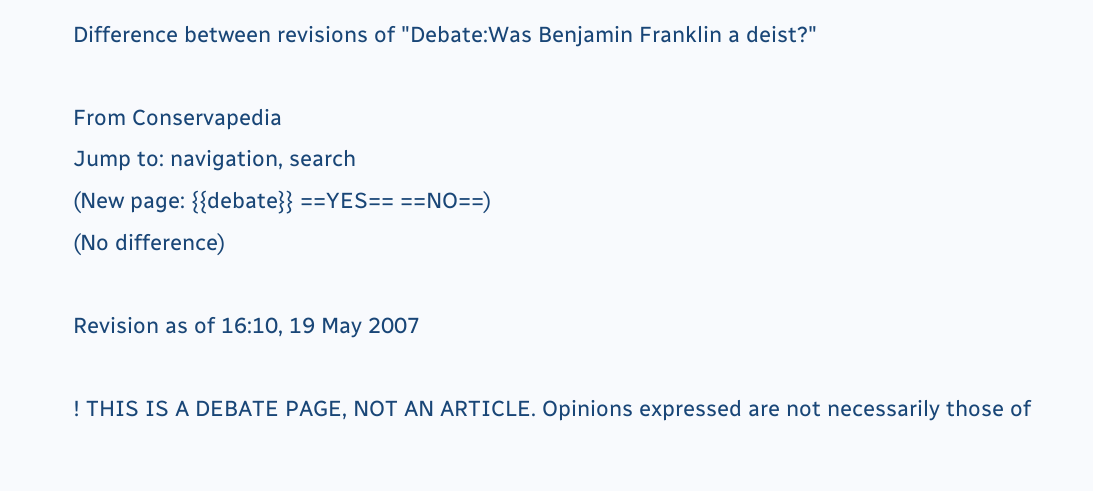Difference between revisions of "Debate:Was Benjamin Franklin a deist?"

From Conservapedia
Jump to: navigation, search
(New page: {{debate}} ==YES== ==NO==)
(No difference)

Revision as of 16:10, 19 May 2007

! THIS IS A DEBATE PAGE, NOT AN ARTICLE. Opinions expressed are not necessarily those of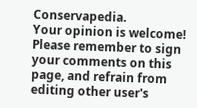Conservapedia.
Your opinion is welcome! Please remember to sign your comments on this page, and refrain from editing other user's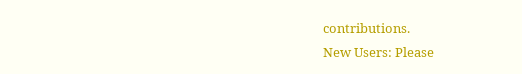contributions.
New Users: Please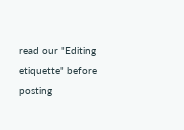read our "Editing etiquette" before posting